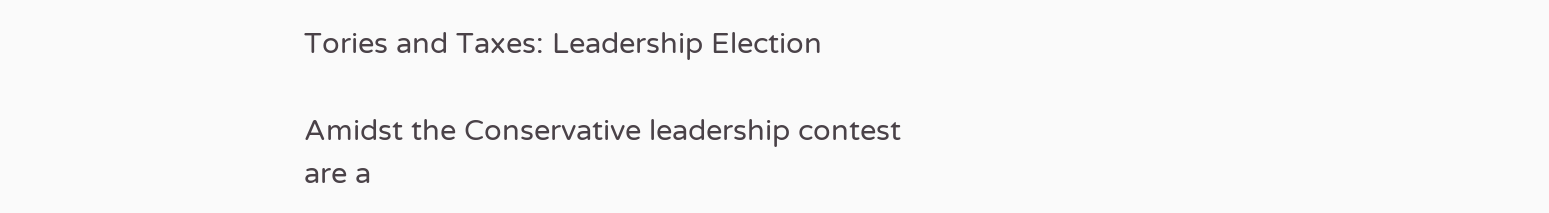Tories and Taxes: Leadership Election

Amidst the Conservative leadership contest are a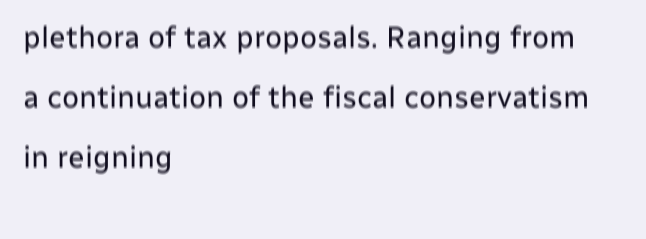plethora of tax proposals. Ranging from a continuation of the fiscal conservatism in reigning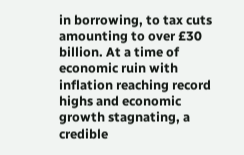in borrowing, to tax cuts amounting to over £30 billion. At a time of economic ruin with inflation reaching record highs and economic growth stagnating, a credible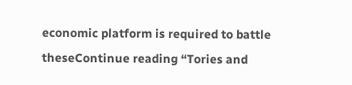economic platform is required to battle theseContinue reading “Tories and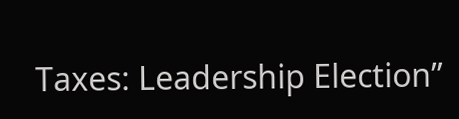Taxes: Leadership Election”